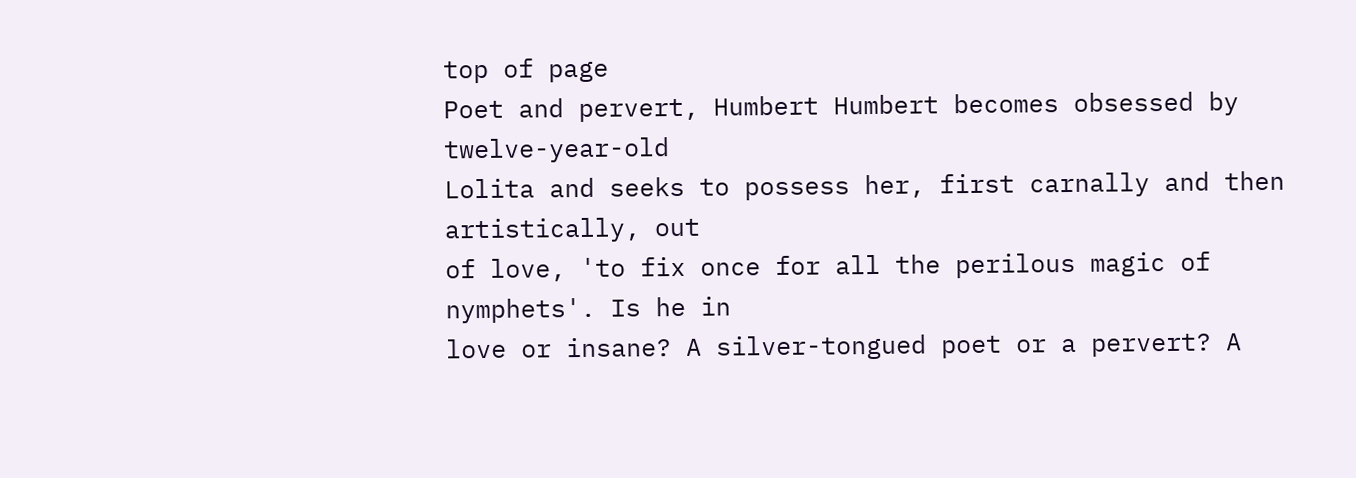top of page
Poet and pervert, Humbert Humbert becomes obsessed by twelve-year-old
Lolita and seeks to possess her, first carnally and then artistically, out
of love, 'to fix once for all the perilous magic of nymphets'. Is he in
love or insane? A silver-tongued poet or a pervert? A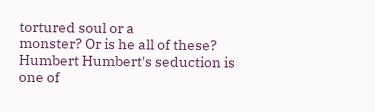tortured soul or a
monster? Or is he all of these? Humbert Humbert's seduction is one of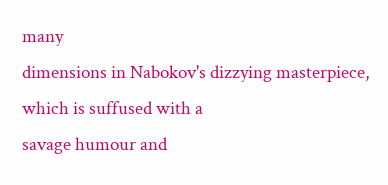many
dimensions in Nabokov's dizzying masterpiece, which is suffused with a
savage humour and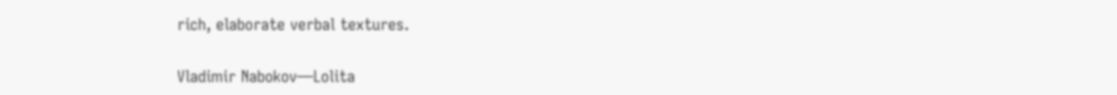rich, elaborate verbal textures.

Vladimir Nabokov—Lolita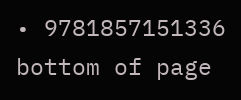• 9781857151336
bottom of page